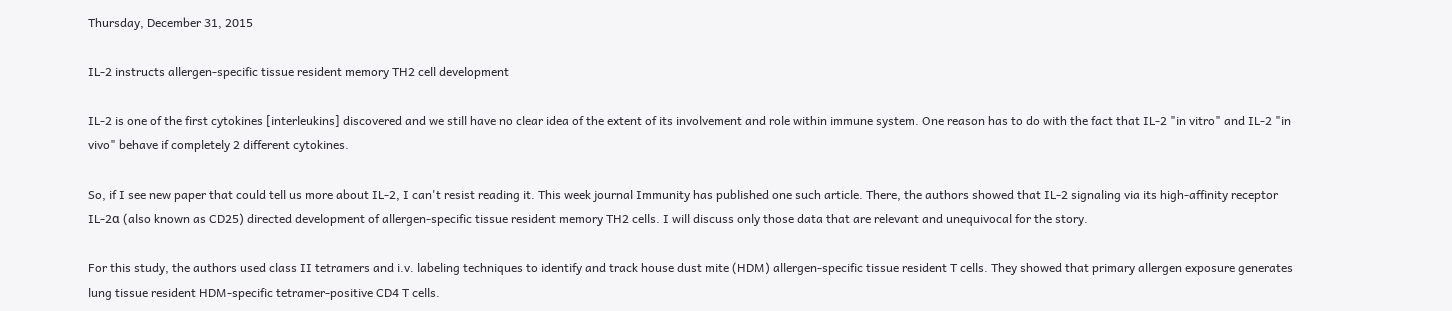Thursday, December 31, 2015

IL-2 instructs allergen-specific tissue resident memory TH2 cell development

IL-2 is one of the first cytokines [interleukins] discovered and we still have no clear idea of the extent of its involvement and role within immune system. One reason has to do with the fact that IL-2 "in vitro" and IL-2 "in vivo" behave if completely 2 different cytokines.

So, if I see new paper that could tell us more about IL-2, I can't resist reading it. This week journal Immunity has published one such article. There, the authors showed that IL-2 signaling via its high-affinity receptor IL-2α (also known as CD25) directed development of allergen-specific tissue resident memory TH2 cells. I will discuss only those data that are relevant and unequivocal for the story.

For this study, the authors used class II tetramers and i.v. labeling techniques to identify and track house dust mite (HDM) allergen-specific tissue resident T cells. They showed that primary allergen exposure generates lung tissue resident HDM-specific tetramer-positive CD4 T cells.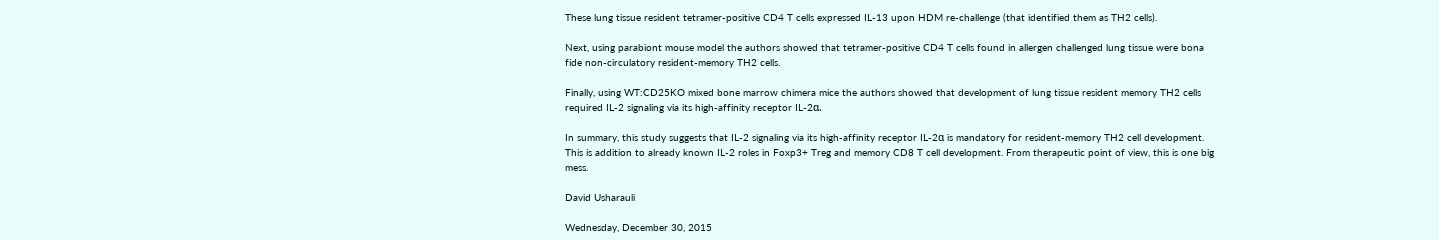These lung tissue resident tetramer-positive CD4 T cells expressed IL-13 upon HDM re-challenge (that identified them as TH2 cells).

Next, using parabiont mouse model the authors showed that tetramer-positive CD4 T cells found in allergen challenged lung tissue were bona fide non-circulatory resident-memory TH2 cells.

Finally, using WT:CD25KO mixed bone marrow chimera mice the authors showed that development of lung tissue resident memory TH2 cells required IL-2 signaling via its high-affinity receptor IL-2α.

In summary, this study suggests that IL-2 signaling via its high-affinity receptor IL-2α is mandatory for resident-memory TH2 cell development. This is addition to already known IL-2 roles in Foxp3+ Treg and memory CD8 T cell development. From therapeutic point of view, this is one big mess.

David Usharauli

Wednesday, December 30, 2015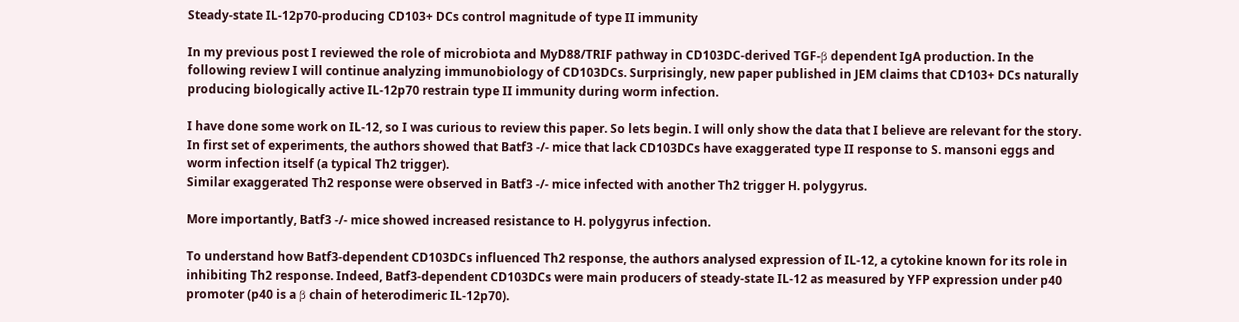Steady-state IL-12p70-producing CD103+ DCs control magnitude of type II immunity

In my previous post I reviewed the role of microbiota and MyD88/TRIF pathway in CD103DC-derived TGF-β dependent IgA production. In the following review I will continue analyzing immunobiology of CD103DCs. Surprisingly, new paper published in JEM claims that CD103+ DCs naturally producing biologically active IL-12p70 restrain type II immunity during worm infection.

I have done some work on IL-12, so I was curious to review this paper. So lets begin. I will only show the data that I believe are relevant for the story. In first set of experiments, the authors showed that Batf3 -/- mice that lack CD103DCs have exaggerated type II response to S. mansoni eggs and worm infection itself (a typical Th2 trigger).
Similar exaggerated Th2 response were observed in Batf3 -/- mice infected with another Th2 trigger H. polygyrus.

More importantly, Batf3 -/- mice showed increased resistance to H. polygyrus infection.

To understand how Batf3-dependent CD103DCs influenced Th2 response, the authors analysed expression of IL-12, a cytokine known for its role in inhibiting Th2 response. Indeed, Batf3-dependent CD103DCs were main producers of steady-state IL-12 as measured by YFP expression under p40 promoter (p40 is a β chain of heterodimeric IL-12p70).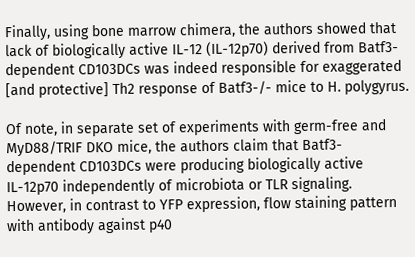Finally, using bone marrow chimera, the authors showed that lack of biologically active IL-12 (IL-12p70) derived from Batf3-dependent CD103DCs was indeed responsible for exaggerated [and protective] Th2 response of Batf3-/- mice to H. polygyrus.

Of note, in separate set of experiments with germ-free and MyD88/TRIF DKO mice, the authors claim that Batf3-dependent CD103DCs were producing biologically active IL-12p70 independently of microbiota or TLR signaling. However, in contrast to YFP expression, flow staining pattern with antibody against p40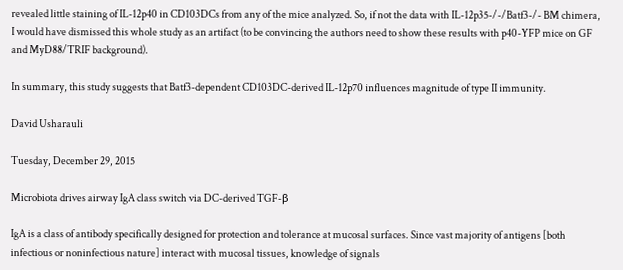revealed little staining of IL-12p40 in CD103DCs from any of the mice analyzed. So, if not the data with IL-12p35-/-/Batf3-/- BM chimera, I would have dismissed this whole study as an artifact (to be convincing the authors need to show these results with p40-YFP mice on GF and MyD88/TRIF background).

In summary, this study suggests that Batf3-dependent CD103DC-derived IL-12p70 influences magnitude of type II immunity.

David Usharauli

Tuesday, December 29, 2015

Microbiota drives airway IgA class switch via DC-derived TGF-β

IgA is a class of antibody specifically designed for protection and tolerance at mucosal surfaces. Since vast majority of antigens [both infectious or noninfectious nature] interact with mucosal tissues, knowledge of signals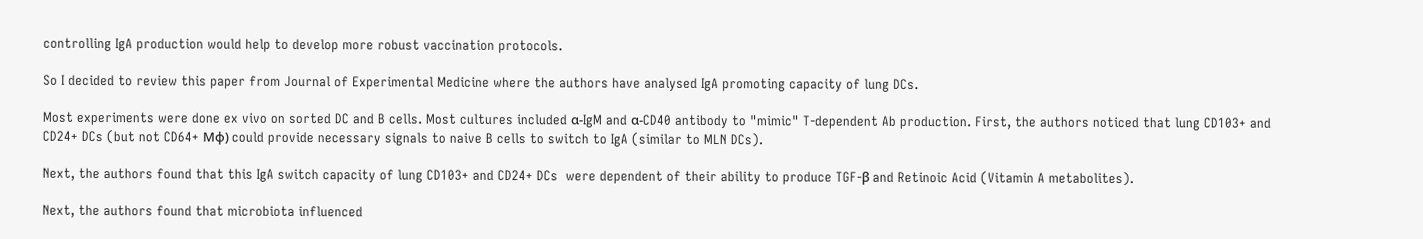controlling IgA production would help to develop more robust vaccination protocols.

So I decided to review this paper from Journal of Experimental Medicine where the authors have analysed IgA promoting capacity of lung DCs.

Most experiments were done ex vivo on sorted DC and B cells. Most cultures included α-IgM and α-CD40 antibody to "mimic" T-dependent Ab production. First, the authors noticed that lung CD103+ and CD24+ DCs (but not CD64+ Mφ) could provide necessary signals to naive B cells to switch to IgA (similar to MLN DCs).

Next, the authors found that this IgA switch capacity of lung CD103+ and CD24+ DCs  were dependent of their ability to produce TGF-β and Retinoic Acid (Vitamin A metabolites).

Next, the authors found that microbiota influenced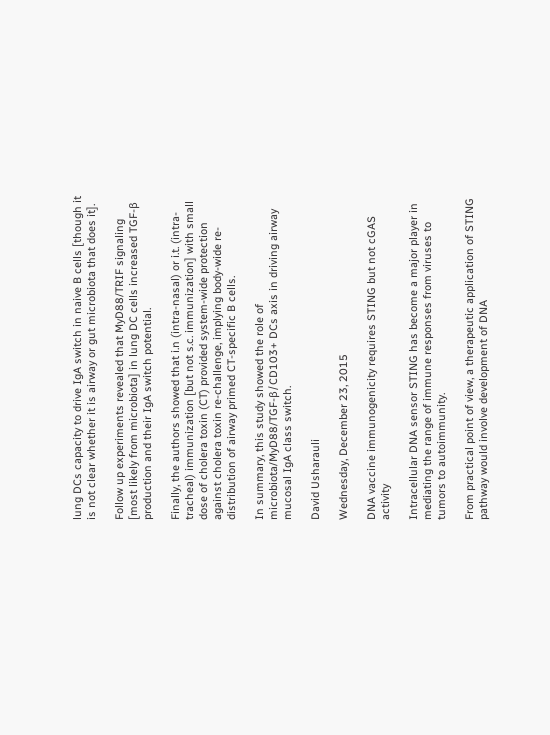lung DCs capacity to drive IgA switch in naive B cells [though it is not clear whether it is airway or gut microbiota that does it].

Follow up experiments revealed that MyD88/TRIF signaling [most likely from microbiota] in lung DC cells increased TGF-β production and their IgA switch potential.

Finally, the authors showed that i.n (intra-nasal) or i.t. (intra-tracheal) immunization [but not s.c. immunization] with small dose of cholera toxin (CT) provided system-wide protection against cholera toxin re-challenge, implying body-wide re-distribution of airway primed CT-specific B cells.

In summary, this study showed the role of microbiota/MyD88/TGF-β/CD103+ DCs axis in driving airway mucosal IgA class switch.

David Usharauli

Wednesday, December 23, 2015

DNA vaccine immunogenicity requires STING but not cGAS activity

Intracellular DNA sensor STING has become a major player in mediating the range of immune responses from viruses to tumors to autoimmunity.

From practical point of view, a therapeutic application of STING pathway would involve development of DNA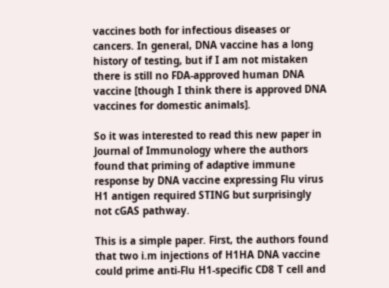vaccines both for infectious diseases or cancers. In general, DNA vaccine has a long history of testing, but if I am not mistaken there is still no FDA-approved human DNA vaccine [though I think there is approved DNA vaccines for domestic animals].

So it was interested to read this new paper in Journal of Immunology where the authors found that priming of adaptive immune response by DNA vaccine expressing Flu virus H1 antigen required STING but surprisingly not cGAS pathway.

This is a simple paper. First, the authors found that two i.m injections of H1HA DNA vaccine could prime anti-Flu H1-specific CD8 T cell and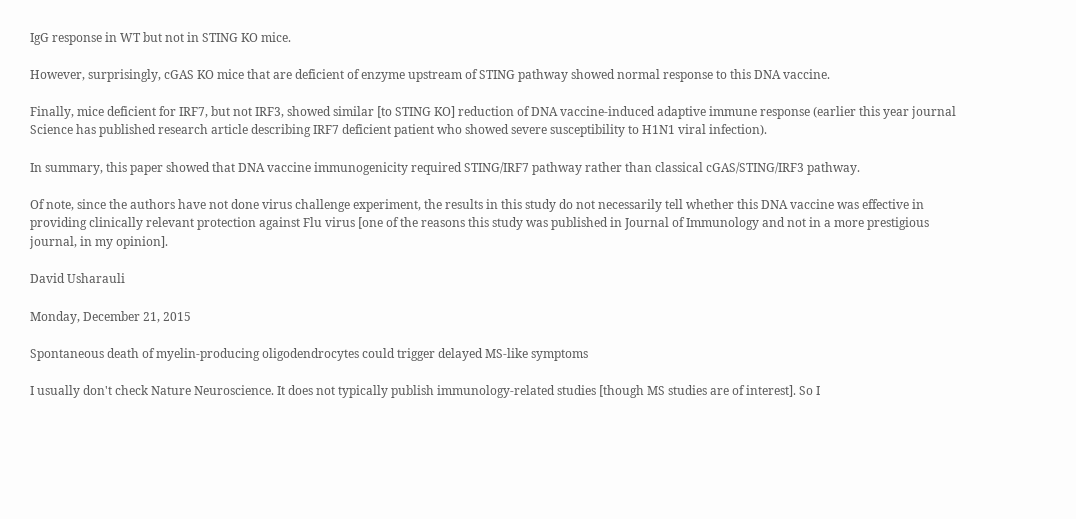IgG response in WT but not in STING KO mice.

However, surprisingly, cGAS KO mice that are deficient of enzyme upstream of STING pathway showed normal response to this DNA vaccine.

Finally, mice deficient for IRF7, but not IRF3, showed similar [to STING KO] reduction of DNA vaccine-induced adaptive immune response (earlier this year journal Science has published research article describing IRF7 deficient patient who showed severe susceptibility to H1N1 viral infection).

In summary, this paper showed that DNA vaccine immunogenicity required STING/IRF7 pathway rather than classical cGAS/STING/IRF3 pathway.

Of note, since the authors have not done virus challenge experiment, the results in this study do not necessarily tell whether this DNA vaccine was effective in providing clinically relevant protection against Flu virus [one of the reasons this study was published in Journal of Immunology and not in a more prestigious journal, in my opinion].

David Usharauli

Monday, December 21, 2015

Spontaneous death of myelin-producing oligodendrocytes could trigger delayed MS-like symptoms

I usually don't check Nature Neuroscience. It does not typically publish immunology-related studies [though MS studies are of interest]. So I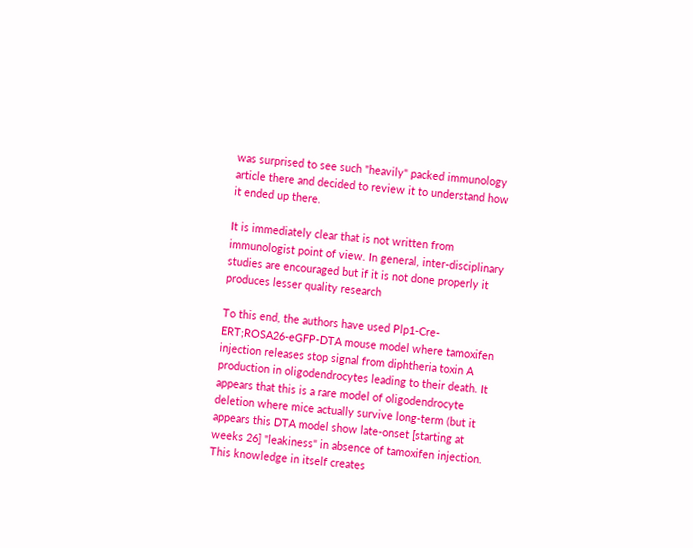was surprised to see such "heavily" packed immunology article there and decided to review it to understand how it ended up there.

It is immediately clear that is not written from immunologist point of view. In general, inter-disciplinary studies are encouraged but if it is not done properly it produces lesser quality research

To this end, the authors have used Plp1-Cre-ERT;ROSA26-eGFP-DTA mouse model where tamoxifen injection releases stop signal from diphtheria toxin A production in oligodendrocytes leading to their death. It appears that this is a rare model of oligodendrocyte deletion where mice actually survive long-term (but it appears this DTA model show late-onset [starting at weeks 26] "leakiness" in absence of tamoxifen injection. This knowledge in itself creates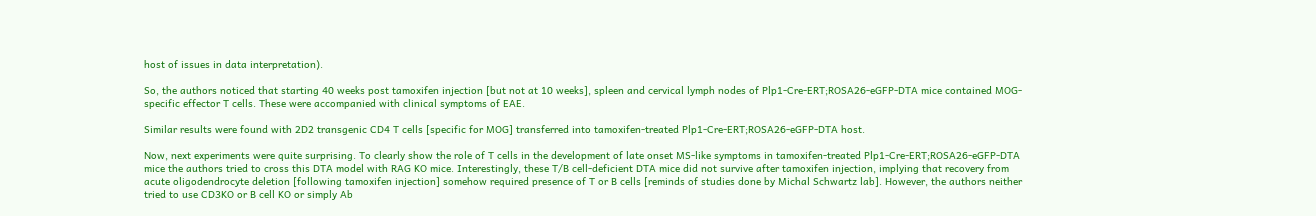host of issues in data interpretation).

So, the authors noticed that starting 40 weeks post tamoxifen injection [but not at 10 weeks], spleen and cervical lymph nodes of Plp1-Cre-ERT;ROSA26-eGFP-DTA mice contained MOG-specific effector T cells. These were accompanied with clinical symptoms of EAE.

Similar results were found with 2D2 transgenic CD4 T cells [specific for MOG] transferred into tamoxifen-treated Plp1-Cre-ERT;ROSA26-eGFP-DTA host.

Now, next experiments were quite surprising. To clearly show the role of T cells in the development of late onset MS-like symptoms in tamoxifen-treated Plp1-Cre-ERT;ROSA26-eGFP-DTA mice the authors tried to cross this DTA model with RAG KO mice. Interestingly, these T/B cell-deficient DTA mice did not survive after tamoxifen injection, implying that recovery from acute oligodendrocyte deletion [following tamoxifen injection] somehow required presence of T or B cells [reminds of studies done by Michal Schwartz lab]. However, the authors neither tried to use CD3KO or B cell KO or simply Ab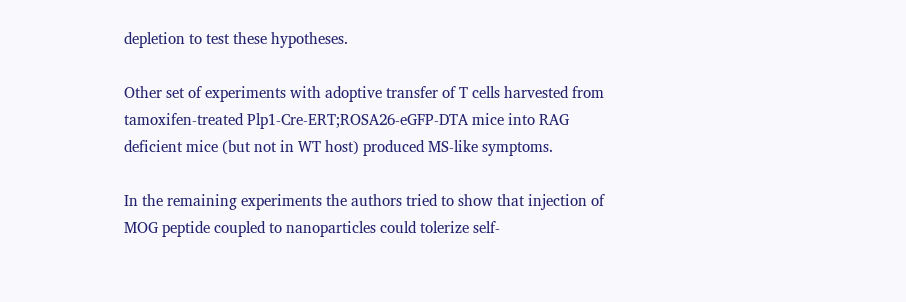depletion to test these hypotheses.

Other set of experiments with adoptive transfer of T cells harvested from tamoxifen-treated Plp1-Cre-ERT;ROSA26-eGFP-DTA mice into RAG deficient mice (but not in WT host) produced MS-like symptoms.

In the remaining experiments the authors tried to show that injection of MOG peptide coupled to nanoparticles could tolerize self-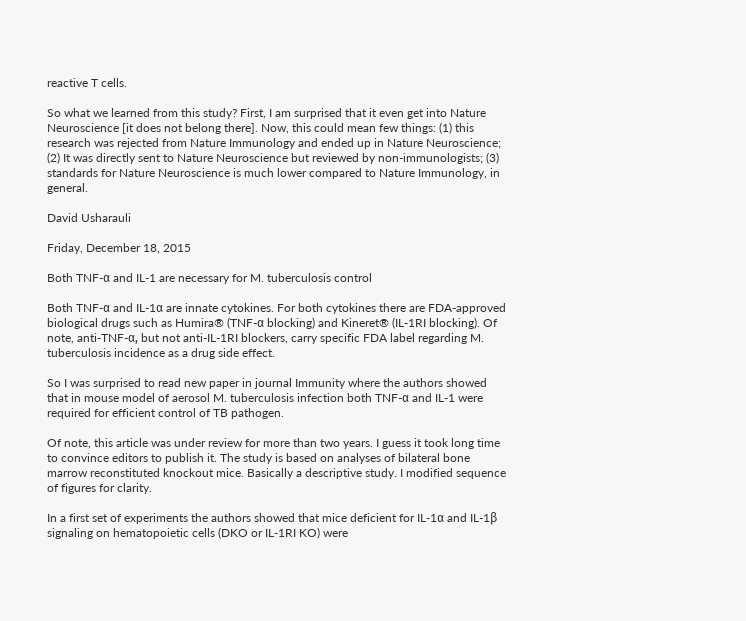reactive T cells.

So what we learned from this study? First, I am surprised that it even get into Nature Neuroscience [it does not belong there]. Now, this could mean few things: (1) this research was rejected from Nature Immunology and ended up in Nature Neuroscience; (2) It was directly sent to Nature Neuroscience but reviewed by non-immunologists; (3) standards for Nature Neuroscience is much lower compared to Nature Immunology, in general.

David Usharauli

Friday, December 18, 2015

Both TNF-α and IL-1 are necessary for M. tuberculosis control

Both TNF-α and IL-1α are innate cytokines. For both cytokines there are FDA-approved biological drugs such as Humira® (TNF-α blocking) and Kineret® (IL-1RI blocking). Of note, anti-TNF-α, but not anti-IL-1RI blockers, carry specific FDA label regarding M. tuberculosis incidence as a drug side effect.

So I was surprised to read new paper in journal Immunity where the authors showed that in mouse model of aerosol M. tuberculosis infection both TNF-α and IL-1 were required for efficient control of TB pathogen.

Of note, this article was under review for more than two years. I guess it took long time to convince editors to publish it. The study is based on analyses of bilateral bone marrow reconstituted knockout mice. Basically a descriptive study. I modified sequence of figures for clarity.

In a first set of experiments the authors showed that mice deficient for IL-1α and IL-1β signaling on hematopoietic cells (DKO or IL-1RI KO) were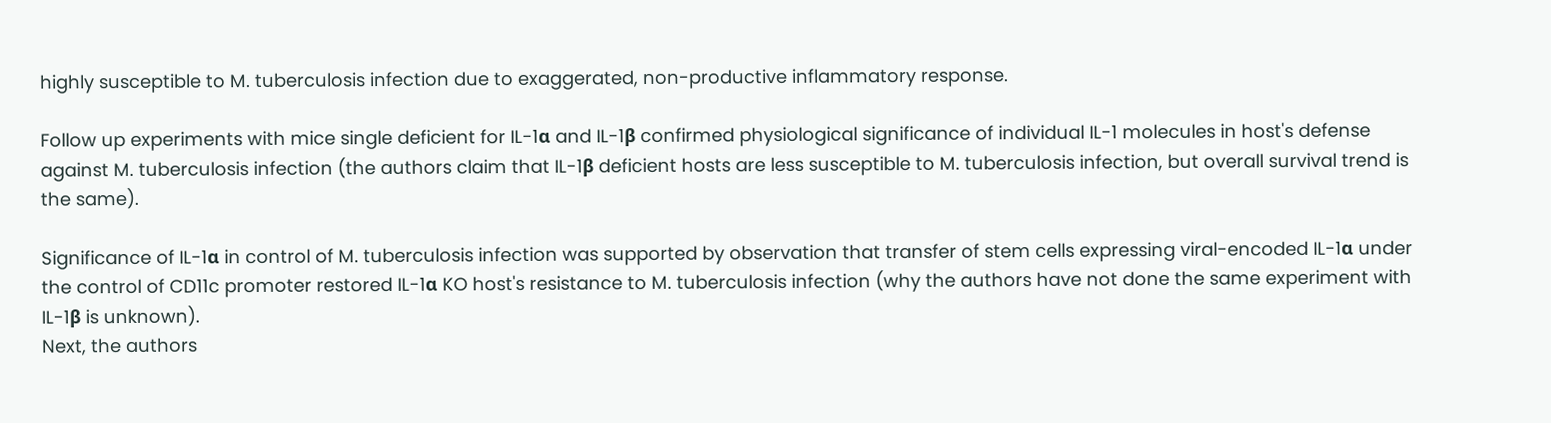highly susceptible to M. tuberculosis infection due to exaggerated, non-productive inflammatory response.

Follow up experiments with mice single deficient for IL-1α and IL-1β confirmed physiological significance of individual IL-1 molecules in host's defense against M. tuberculosis infection (the authors claim that IL-1β deficient hosts are less susceptible to M. tuberculosis infection, but overall survival trend is the same).

Significance of IL-1α in control of M. tuberculosis infection was supported by observation that transfer of stem cells expressing viral-encoded IL-1α under the control of CD11c promoter restored IL-1α KO host's resistance to M. tuberculosis infection (why the authors have not done the same experiment with IL-1β is unknown).
Next, the authors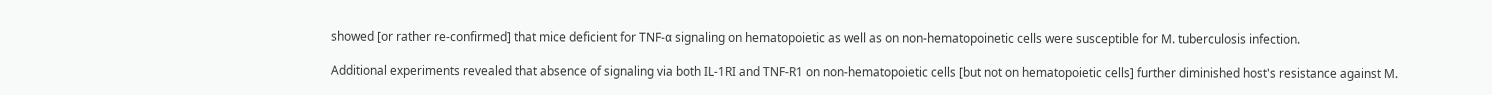showed [or rather re-confirmed] that mice deficient for TNF-α signaling on hematopoietic as well as on non-hematopoinetic cells were susceptible for M. tuberculosis infection.

Additional experiments revealed that absence of signaling via both IL-1RI and TNF-R1 on non-hematopoietic cells [but not on hematopoietic cells] further diminished host's resistance against M.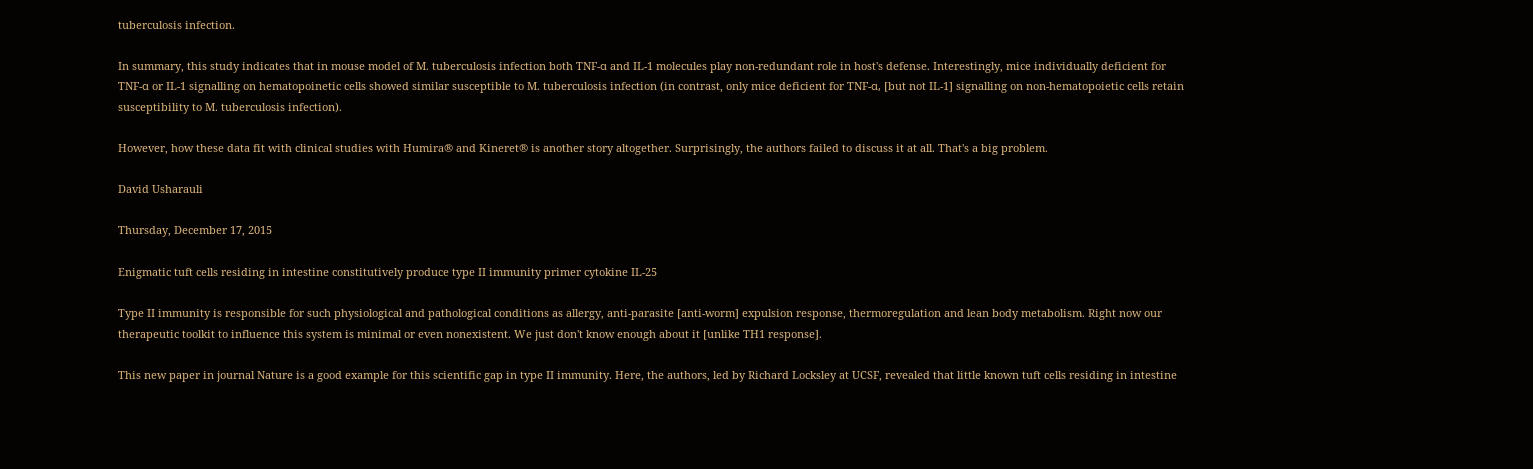tuberculosis infection.

In summary, this study indicates that in mouse model of M. tuberculosis infection both TNF-α and IL-1 molecules play non-redundant role in host's defense. Interestingly, mice individually deficient for TNF-α or IL-1 signalling on hematopoinetic cells showed similar susceptible to M. tuberculosis infection (in contrast, only mice deficient for TNF-α, [but not IL-1] signalling on non-hematopoietic cells retain susceptibility to M. tuberculosis infection).

However, how these data fit with clinical studies with Humira® and Kineret® is another story altogether. Surprisingly, the authors failed to discuss it at all. That's a big problem.

David Usharauli

Thursday, December 17, 2015

Enigmatic tuft cells residing in intestine constitutively produce type II immunity primer cytokine IL-25

Type II immunity is responsible for such physiological and pathological conditions as allergy, anti-parasite [anti-worm] expulsion response, thermoregulation and lean body metabolism. Right now our therapeutic toolkit to influence this system is minimal or even nonexistent. We just don't know enough about it [unlike TH1 response].

This new paper in journal Nature is a good example for this scientific gap in type II immunity. Here, the authors, led by Richard Locksley at UCSF, revealed that little known tuft cells residing in intestine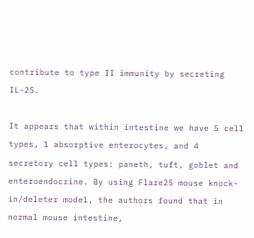contribute to type II immunity by secreting IL-25.

It appears that within intestine we have 5 cell types, 1 absorptive enterocytes, and 4 secretory cell types: paneth, tuft, goblet and enteroendocrine. By using Flare25 mouse knock-in/deleter model, the authors found that in normal mouse intestine,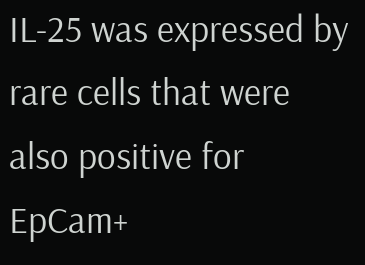IL-25 was expressed by rare cells that were also positive for EpCam+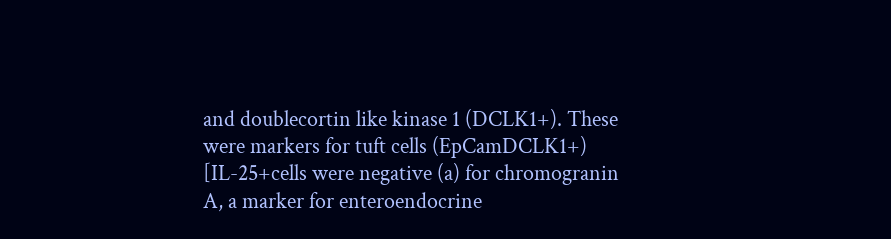and doublecortin like kinase 1 (DCLK1+). These were markers for tuft cells (EpCamDCLK1+) [IL-25+cells were negative (a) for chromogranin A, a marker for enteroendocrine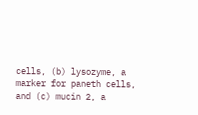cells, (b) lysozyme, a marker for paneth cells, and (c) mucin 2, a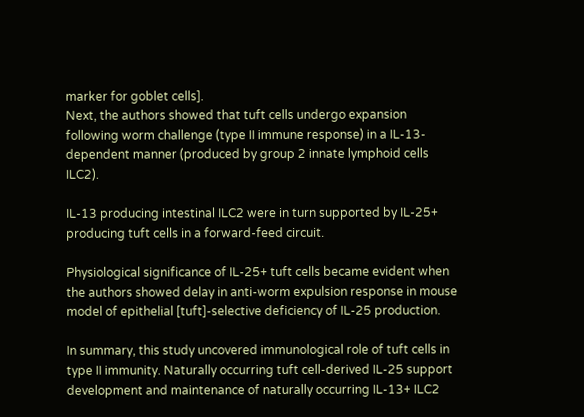marker for goblet cells].
Next, the authors showed that tuft cells undergo expansion following worm challenge (type II immune response) in a IL-13-dependent manner (produced by group 2 innate lymphoid cells ILC2).

IL-13 producing intestinal ILC2 were in turn supported by IL-25+ producing tuft cells in a forward-feed circuit.

Physiological significance of IL-25+ tuft cells became evident when the authors showed delay in anti-worm expulsion response in mouse model of epithelial [tuft]-selective deficiency of IL-25 production.

In summary, this study uncovered immunological role of tuft cells in type II immunity. Naturally occurring tuft cell-derived IL-25 support development and maintenance of naturally occurring IL-13+ ILC2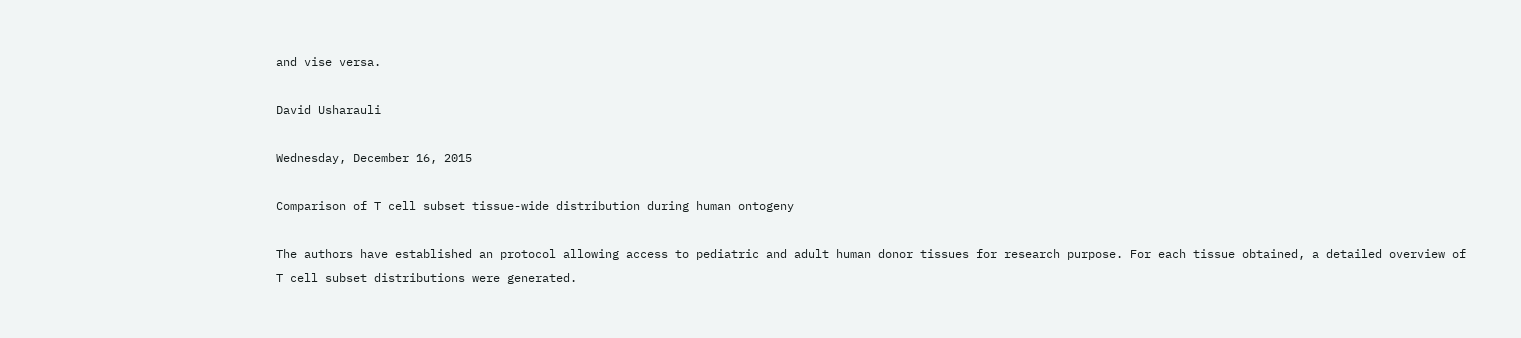and vise versa.

David Usharauli

Wednesday, December 16, 2015

Comparison of T cell subset tissue-wide distribution during human ontogeny

The authors have established an protocol allowing access to pediatric and adult human donor tissues for research purpose. For each tissue obtained, a detailed overview of T cell subset distributions were generated.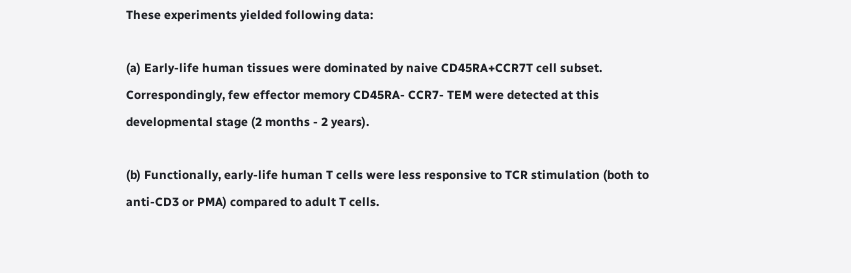These experiments yielded following data:

(a) Early-life human tissues were dominated by naive CD45RA+CCR7T cell subset. Correspondingly, few effector memory CD45RA- CCR7- TEM were detected at this developmental stage (2 months - 2 years).

(b) Functionally, early-life human T cells were less responsive to TCR stimulation (both to anti-CD3 or PMA) compared to adult T cells.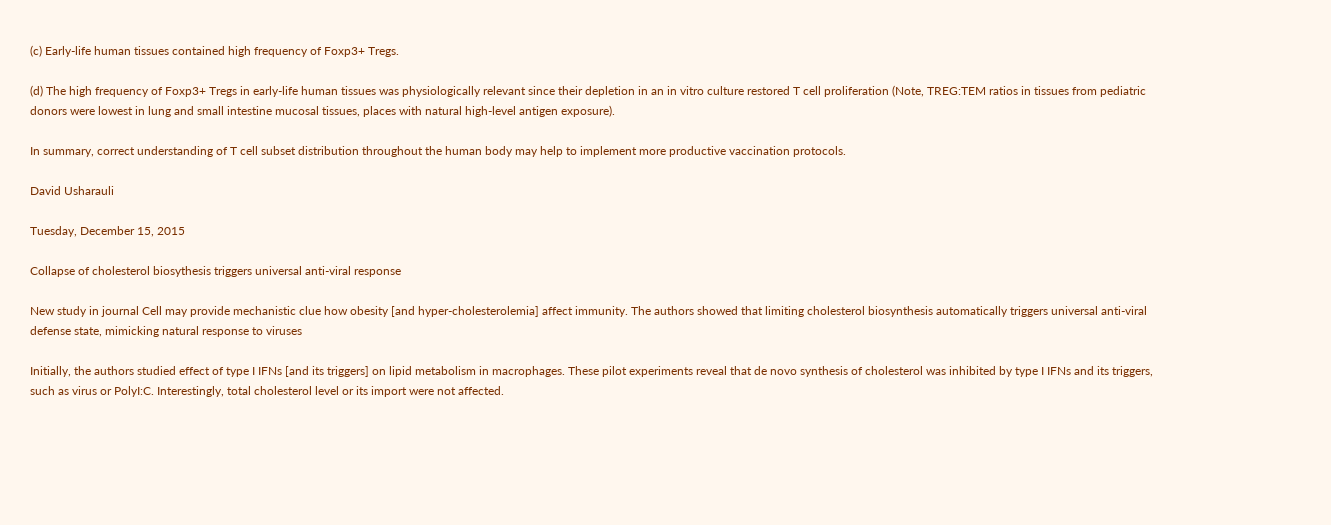(c) Early-life human tissues contained high frequency of Foxp3+ Tregs.

(d) The high frequency of Foxp3+ Tregs in early-life human tissues was physiologically relevant since their depletion in an in vitro culture restored T cell proliferation (Note, TREG:TEM ratios in tissues from pediatric donors were lowest in lung and small intestine mucosal tissues, places with natural high-level antigen exposure).

In summary, correct understanding of T cell subset distribution throughout the human body may help to implement more productive vaccination protocols.

David Usharauli

Tuesday, December 15, 2015

Collapse of cholesterol biosythesis triggers universal anti-viral response

New study in journal Cell may provide mechanistic clue how obesity [and hyper-cholesterolemia] affect immunity. The authors showed that limiting cholesterol biosynthesis automatically triggers universal anti-viral defense state, mimicking natural response to viruses

Initially, the authors studied effect of type I IFNs [and its triggers] on lipid metabolism in macrophages. These pilot experiments reveal that de novo synthesis of cholesterol was inhibited by type I IFNs and its triggers, such as virus or PolyI:C. Interestingly, total cholesterol level or its import were not affected.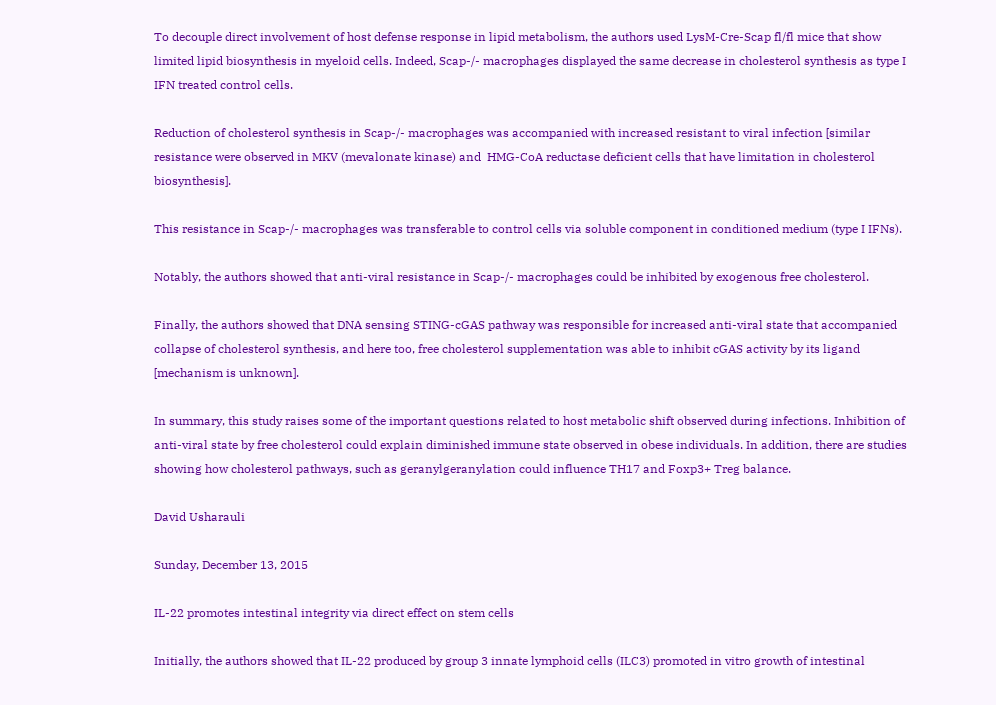To decouple direct involvement of host defense response in lipid metabolism, the authors used LysM-Cre-Scap fl/fl mice that show limited lipid biosynthesis in myeloid cells. Indeed, Scap-/- macrophages displayed the same decrease in cholesterol synthesis as type I IFN treated control cells.

Reduction of cholesterol synthesis in Scap-/- macrophages was accompanied with increased resistant to viral infection [similar resistance were observed in MKV (mevalonate kinase) and  HMG-CoA reductase deficient cells that have limitation in cholesterol biosynthesis].

This resistance in Scap-/- macrophages was transferable to control cells via soluble component in conditioned medium (type I IFNs).

Notably, the authors showed that anti-viral resistance in Scap-/- macrophages could be inhibited by exogenous free cholesterol.

Finally, the authors showed that DNA sensing STING-cGAS pathway was responsible for increased anti-viral state that accompanied collapse of cholesterol synthesis, and here too, free cholesterol supplementation was able to inhibit cGAS activity by its ligand [mechanism is unknown].

In summary, this study raises some of the important questions related to host metabolic shift observed during infections. Inhibition of anti-viral state by free cholesterol could explain diminished immune state observed in obese individuals. In addition, there are studies showing how cholesterol pathways, such as geranylgeranylation could influence TH17 and Foxp3+ Treg balance.

David Usharauli

Sunday, December 13, 2015

IL-22 promotes intestinal integrity via direct effect on stem cells

Initially, the authors showed that IL-22 produced by group 3 innate lymphoid cells (ILC3) promoted in vitro growth of intestinal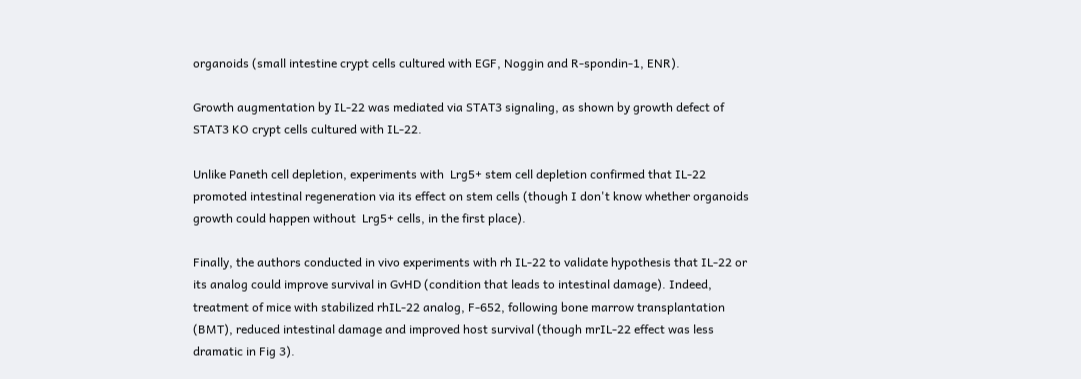organoids (small intestine crypt cells cultured with EGF, Noggin and R-spondin-1, ENR).

Growth augmentation by IL-22 was mediated via STAT3 signaling, as shown by growth defect of STAT3 KO crypt cells cultured with IL-22.

Unlike Paneth cell depletion, experiments with  Lrg5+ stem cell depletion confirmed that IL-22 promoted intestinal regeneration via its effect on stem cells (though I don't know whether organoids growth could happen without  Lrg5+ cells, in the first place).

Finally, the authors conducted in vivo experiments with rh IL-22 to validate hypothesis that IL-22 or its analog could improve survival in GvHD (condition that leads to intestinal damage). Indeed, treatment of mice with stabilized rhIL-22 analog, F-652, following bone marrow transplantation (BMT), reduced intestinal damage and improved host survival (though mrIL-22 effect was less dramatic in Fig 3).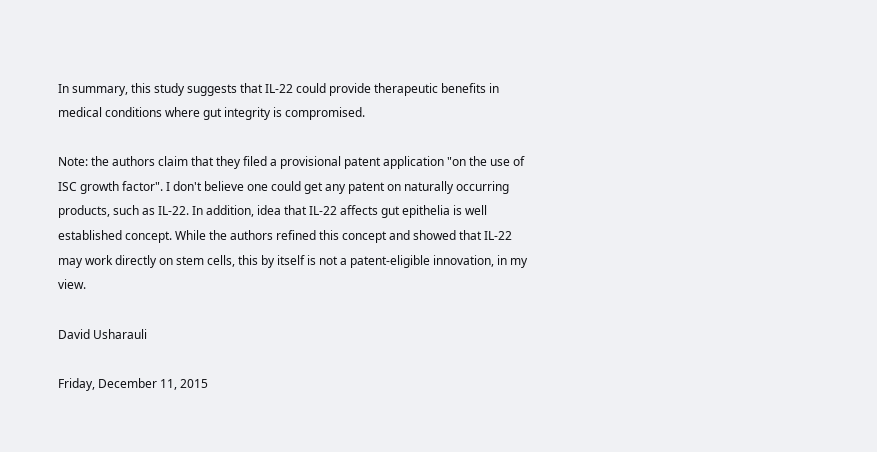In summary, this study suggests that IL-22 could provide therapeutic benefits in medical conditions where gut integrity is compromised.

Note: the authors claim that they filed a provisional patent application "on the use of ISC growth factor". I don't believe one could get any patent on naturally occurring products, such as IL-22. In addition, idea that IL-22 affects gut epithelia is well established concept. While the authors refined this concept and showed that IL-22 may work directly on stem cells, this by itself is not a patent-eligible innovation, in my view.

David Usharauli

Friday, December 11, 2015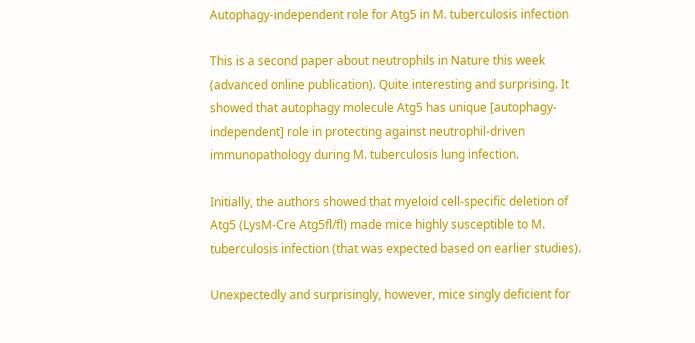Autophagy-independent role for Atg5 in M. tuberculosis infection

This is a second paper about neutrophils in Nature this week (advanced online publication). Quite interesting and surprising. It showed that autophagy molecule Atg5 has unique [autophagy-independent] role in protecting against neutrophil-driven immunopathology during M. tuberculosis lung infection.

Initially, the authors showed that myeloid cell-specific deletion of Atg5 (LysM-Cre Atg5fl/fl) made mice highly susceptible to M. tuberculosis infection (that was expected based on earlier studies).

Unexpectedly and surprisingly, however, mice singly deficient for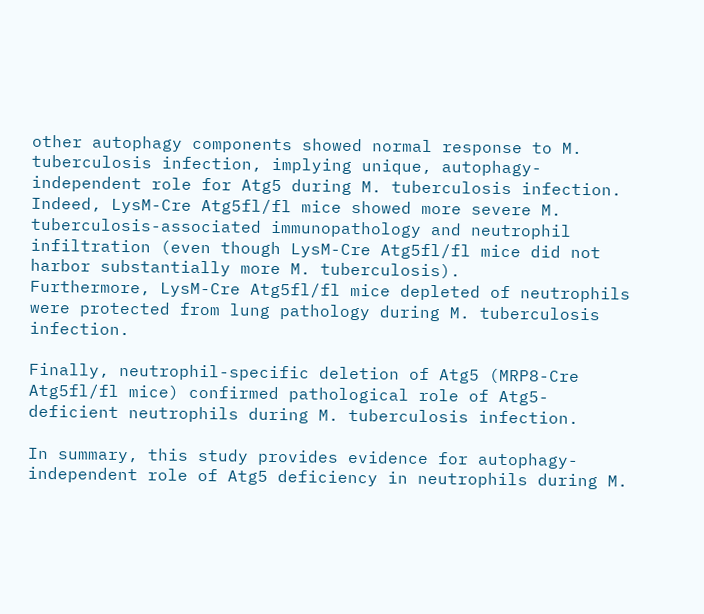other autophagy components showed normal response to M. tuberculosis infection, implying unique, autophagy-independent role for Atg5 during M. tuberculosis infection.
Indeed, LysM-Cre Atg5fl/fl mice showed more severe M. tuberculosis-associated immunopathology and neutrophil infiltration (even though LysM-Cre Atg5fl/fl mice did not harbor substantially more M. tuberculosis).
Furthermore, LysM-Cre Atg5fl/fl mice depleted of neutrophils were protected from lung pathology during M. tuberculosis infection.

Finally, neutrophil-specific deletion of Atg5 (MRP8-Cre Atg5fl/fl mice) confirmed pathological role of Atg5-deficient neutrophils during M. tuberculosis infection.

In summary, this study provides evidence for autophagy-independent role of Atg5 deficiency in neutrophils during M.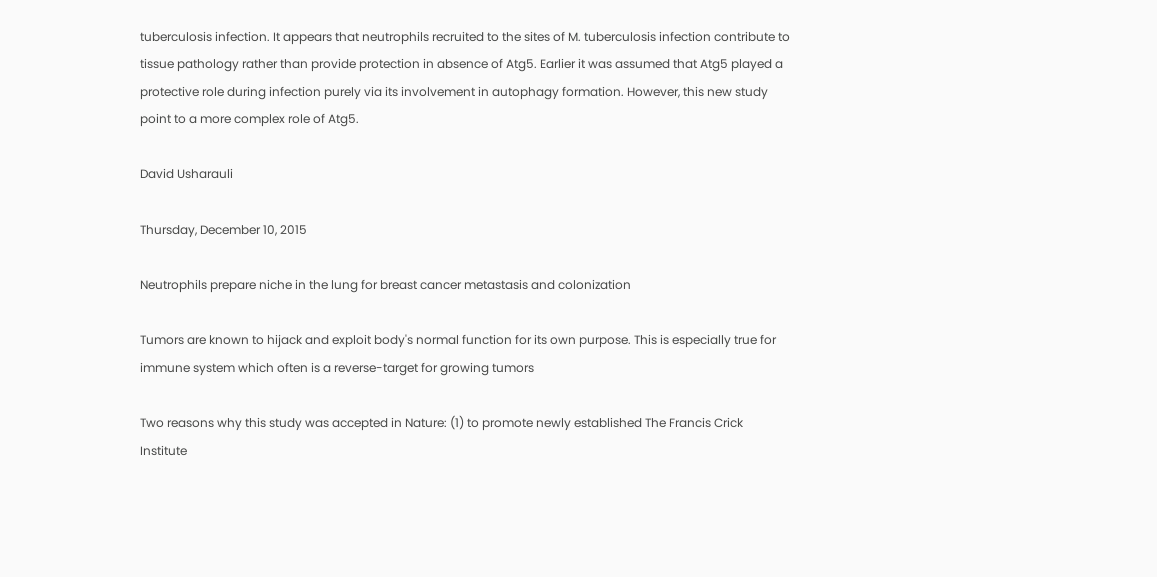tuberculosis infection. It appears that neutrophils recruited to the sites of M. tuberculosis infection contribute to tissue pathology rather than provide protection in absence of Atg5. Earlier it was assumed that Atg5 played a protective role during infection purely via its involvement in autophagy formation. However, this new study point to a more complex role of Atg5.

David Usharauli

Thursday, December 10, 2015

Neutrophils prepare niche in the lung for breast cancer metastasis and colonization

Tumors are known to hijack and exploit body's normal function for its own purpose. This is especially true for immune system which often is a reverse-target for growing tumors

Two reasons why this study was accepted in Nature: (1) to promote newly established The Francis Crick Institute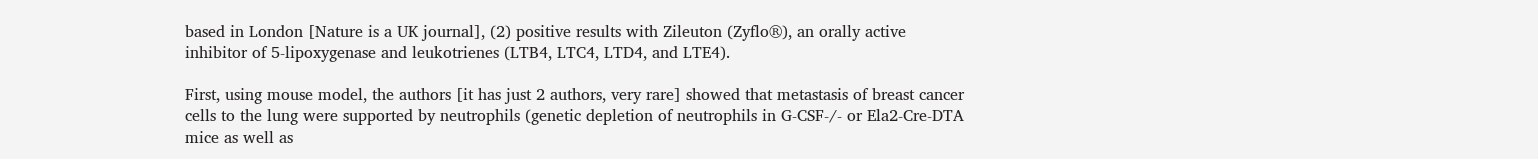based in London [Nature is a UK journal], (2) positive results with Zileuton (Zyflo®), an orally active inhibitor of 5-lipoxygenase and leukotrienes (LTB4, LTC4, LTD4, and LTE4).

First, using mouse model, the authors [it has just 2 authors, very rare] showed that metastasis of breast cancer cells to the lung were supported by neutrophils (genetic depletion of neutrophils in G-CSF-/- or Ela2-Cre-DTA mice as well as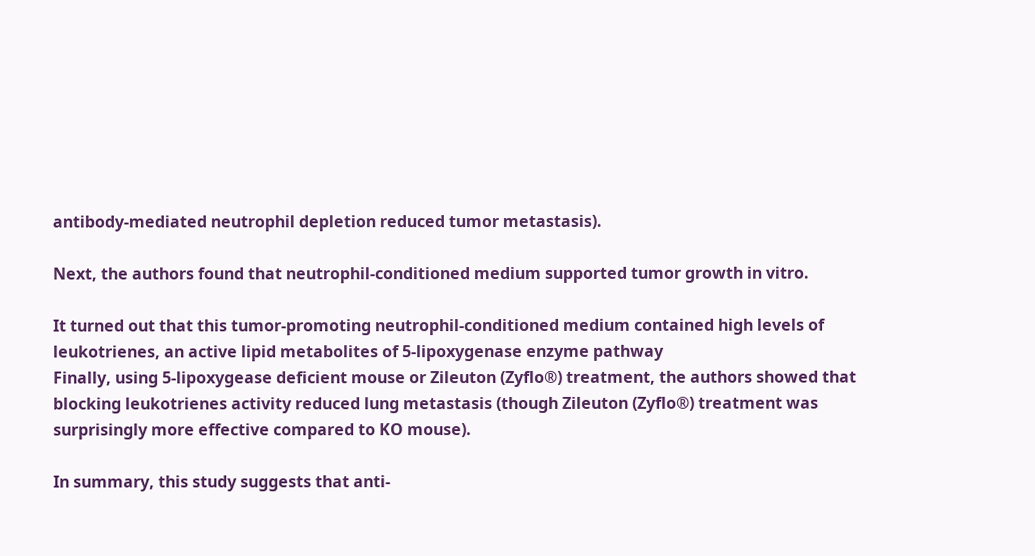antibody-mediated neutrophil depletion reduced tumor metastasis).

Next, the authors found that neutrophil-conditioned medium supported tumor growth in vitro.

It turned out that this tumor-promoting neutrophil-conditioned medium contained high levels of leukotrienes, an active lipid metabolites of 5-lipoxygenase enzyme pathway
Finally, using 5-lipoxygease deficient mouse or Zileuton (Zyflo®) treatment, the authors showed that blocking leukotrienes activity reduced lung metastasis (though Zileuton (Zyflo®) treatment was surprisingly more effective compared to KO mouse).

In summary, this study suggests that anti-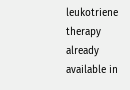leukotriene therapy already available in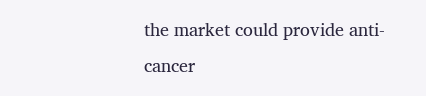the market could provide anti-cancer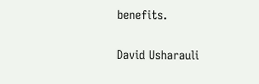benefits.

David Usharauli